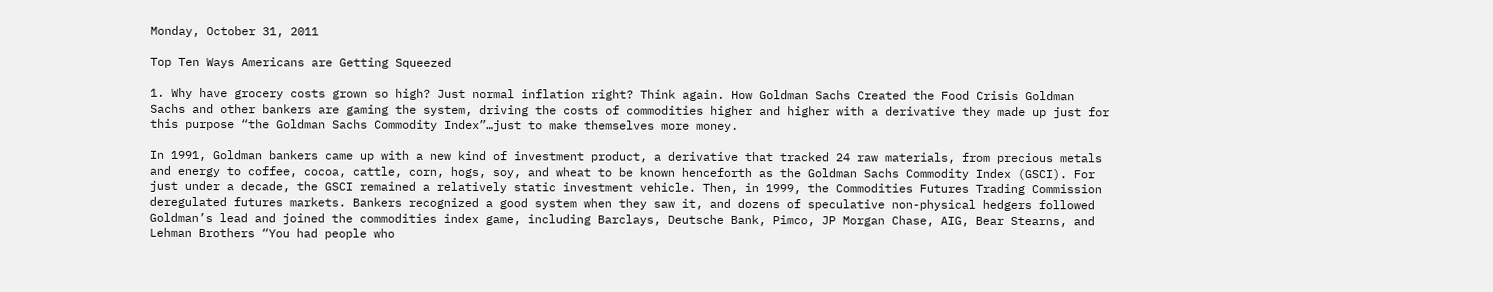Monday, October 31, 2011

Top Ten Ways Americans are Getting Squeezed

1. Why have grocery costs grown so high? Just normal inflation right? Think again. How Goldman Sachs Created the Food Crisis Goldman Sachs and other bankers are gaming the system, driving the costs of commodities higher and higher with a derivative they made up just for this purpose “the Goldman Sachs Commodity Index”…just to make themselves more money.

In 1991, Goldman bankers came up with a new kind of investment product, a derivative that tracked 24 raw materials, from precious metals and energy to coffee, cocoa, cattle, corn, hogs, soy, and wheat to be known henceforth as the Goldman Sachs Commodity Index (GSCI). For just under a decade, the GSCI remained a relatively static investment vehicle. Then, in 1999, the Commodities Futures Trading Commission deregulated futures markets. Bankers recognized a good system when they saw it, and dozens of speculative non-physical hedgers followed Goldman’s lead and joined the commodities index game, including Barclays, Deutsche Bank, Pimco, JP Morgan Chase, AIG, Bear Stearns, and Lehman Brothers “You had people who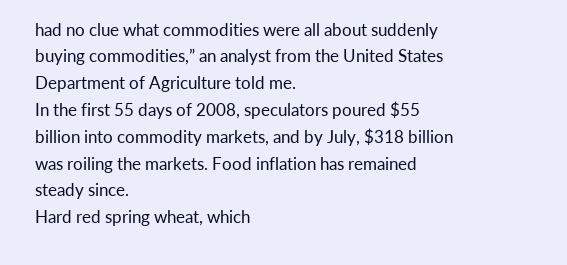had no clue what commodities were all about suddenly buying commodities,” an analyst from the United States Department of Agriculture told me.
In the first 55 days of 2008, speculators poured $55 billion into commodity markets, and by July, $318 billion was roiling the markets. Food inflation has remained steady since.
Hard red spring wheat, which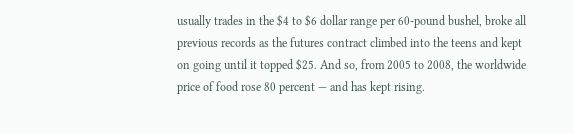usually trades in the $4 to $6 dollar range per 60-pound bushel, broke all previous records as the futures contract climbed into the teens and kept on going until it topped $25. And so, from 2005 to 2008, the worldwide price of food rose 80 percent — and has kept rising.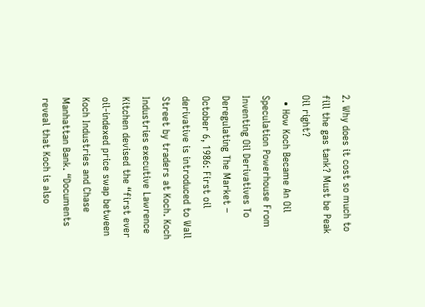2. Why does it cost so much to fill the gas tank? Must be Peak Oil right?
  • How Koch Became An Oil Speculation Powerhouse From Inventing Oil Derivatives To Deregulating The Market – October 6, 1986: First oil derivative is introduced to Wall Street by traders at Koch. Koch Industries executive Lawrence Kitchen devised the “first ever oil-indexed price swap between Koch Industries and Chase Manhattan Bank. “Documents reveal that Koch is also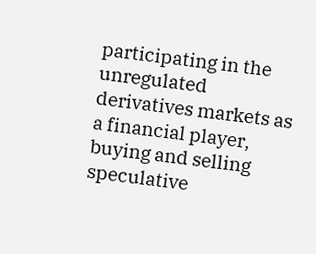participating in the unregulated derivatives markets as a financial player, buying and selling speculative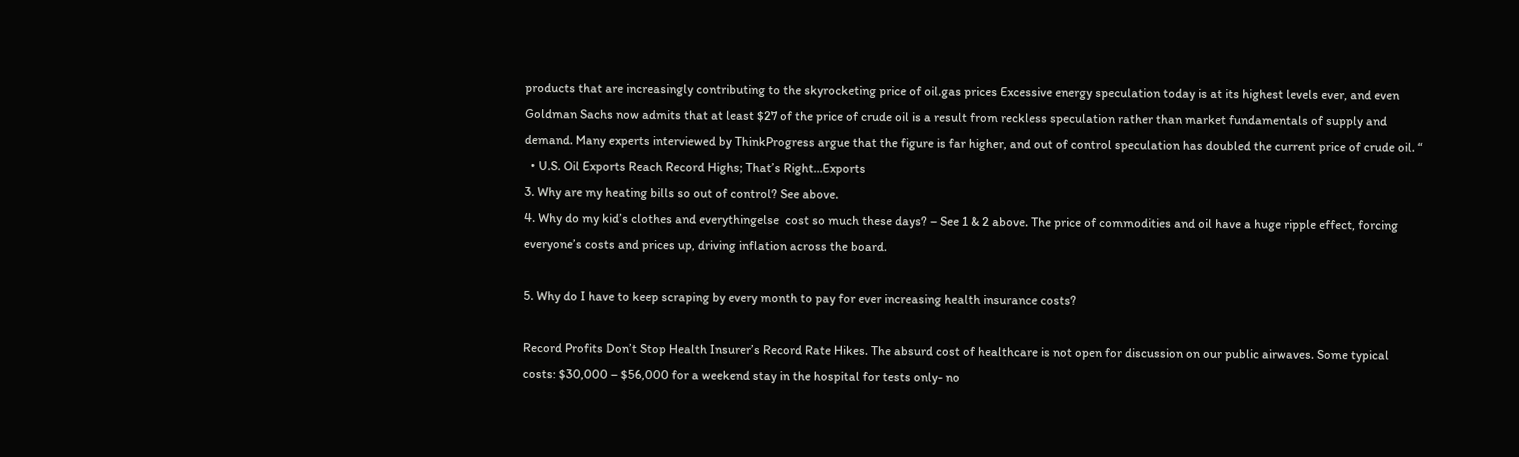products that are increasingly contributing to the skyrocketing price of oil.gas prices Excessive energy speculation today is at its highest levels ever, and even Goldman Sachs now admits that at least $27 of the price of crude oil is a result from reckless speculation rather than market fundamentals of supply and demand. Many experts interviewed by ThinkProgress argue that the figure is far higher, and out of control speculation has doubled the current price of crude oil. “
  • U.S. Oil Exports Reach Record Highs; That’s Right…Exports
3. Why are my heating bills so out of control? See above.
4. Why do my kid’s clothes and everythingelse  cost so much these days? – See 1 & 2 above. The price of commodities and oil have a huge ripple effect, forcing everyone’s costs and prices up, driving inflation across the board.

5. Why do I have to keep scraping by every month to pay for ever increasing health insurance costs?

Record Profits Don’t Stop Health Insurer’s Record Rate Hikes. The absurd cost of healthcare is not open for discussion on our public airwaves. Some typical costs: $30,000 – $56,000 for a weekend stay in the hospital for tests only- no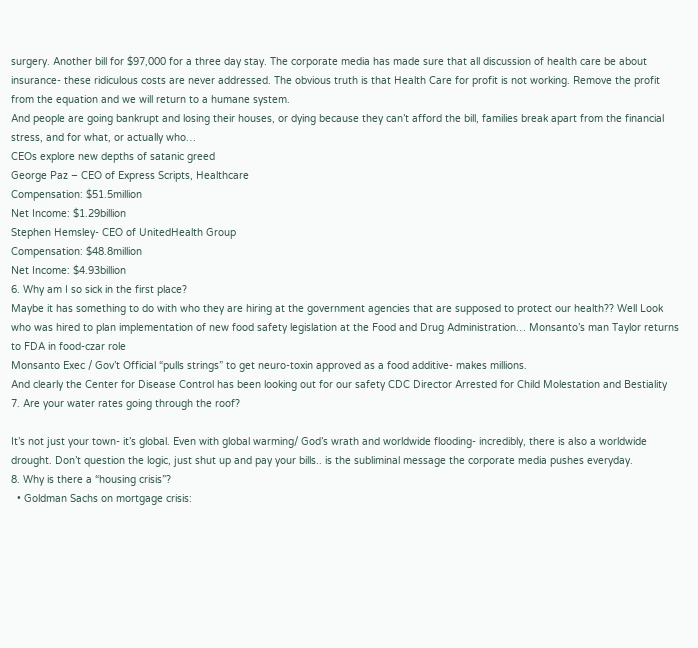surgery. Another bill for $97,000 for a three day stay. The corporate media has made sure that all discussion of health care be about insurance- these ridiculous costs are never addressed. The obvious truth is that Health Care for profit is not working. Remove the profit from the equation and we will return to a humane system.
And people are going bankrupt and losing their houses, or dying because they can’t afford the bill, families break apart from the financial stress, and for what, or actually who…
CEOs explore new depths of satanic greed
George Paz – CEO of Express Scripts, Healthcare
Compensation: $51.5million
Net Income: $1.29billion
Stephen Hemsley- CEO of UnitedHealth Group
Compensation: $48.8million
Net Income: $4.93billion
6. Why am I so sick in the first place?
Maybe it has something to do with who they are hiring at the government agencies that are supposed to protect our health?? Well Look who was hired to plan implementation of new food safety legislation at the Food and Drug Administration… Monsanto’s man Taylor returns to FDA in food-czar role
Monsanto Exec / Gov’t Official “pulls strings” to get neuro-toxin approved as a food additive- makes millions.
And clearly the Center for Disease Control has been looking out for our safety CDC Director Arrested for Child Molestation and Bestiality
7. Are your water rates going through the roof?

It’s not just your town- it’s global. Even with global warming/ God’s wrath and worldwide flooding- incredibly, there is also a worldwide drought. Don’t question the logic, just shut up and pay your bills.. is the subliminal message the corporate media pushes everyday.
8. Why is there a “housing crisis”?
  • Goldman Sachs on mortgage crisis: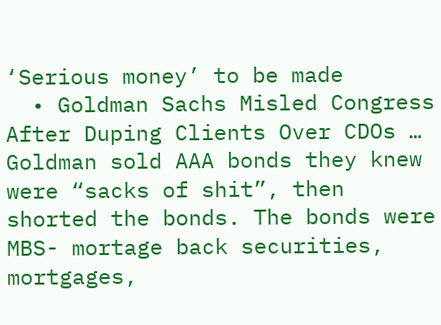‘Serious money’ to be made
  • Goldman Sachs Misled Congress After Duping Clients Over CDOs … Goldman sold AAA bonds they knew were “sacks of shit”, then shorted the bonds. The bonds were MBS- mortage back securities, mortgages,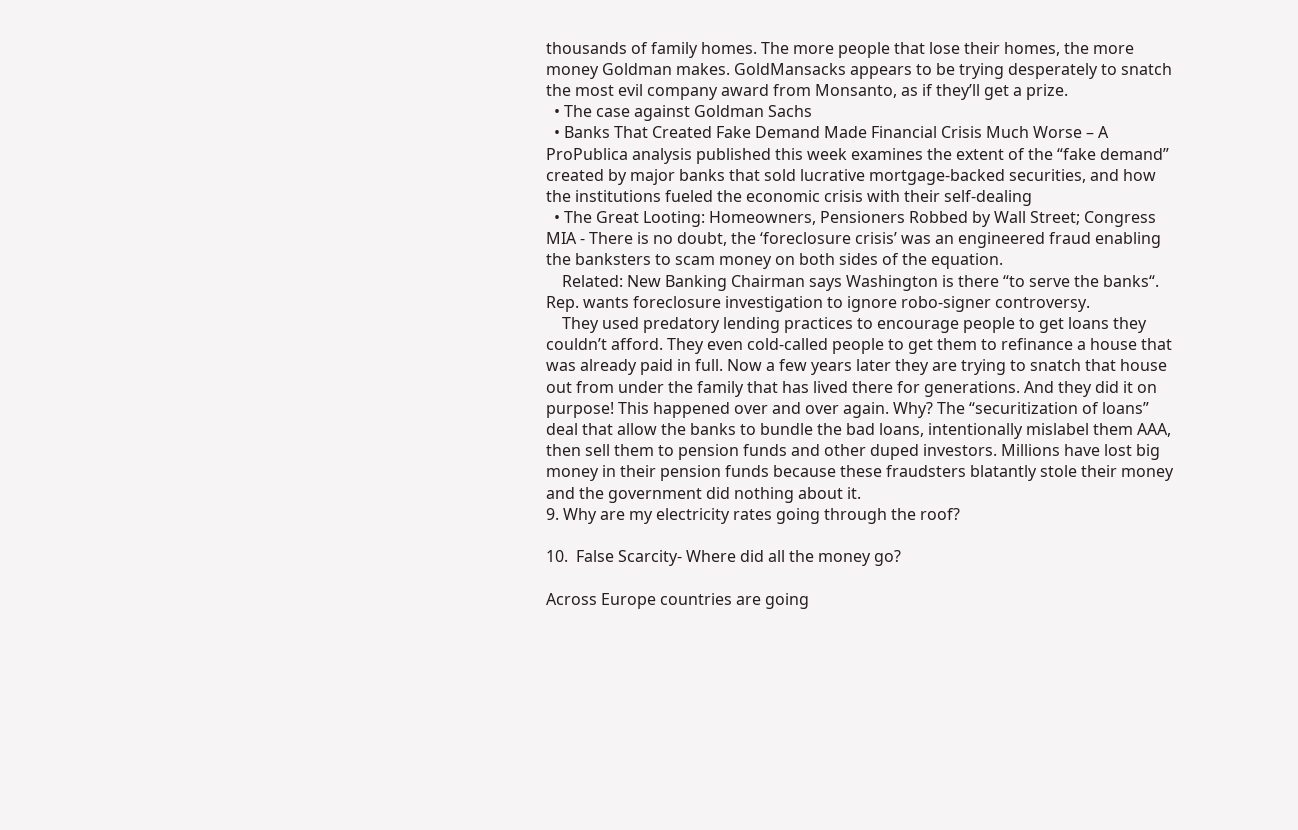thousands of family homes. The more people that lose their homes, the more money Goldman makes. GoldMansacks appears to be trying desperately to snatch the most evil company award from Monsanto, as if they’ll get a prize.
  • The case against Goldman Sachs
  • Banks That Created Fake Demand Made Financial Crisis Much Worse – A ProPublica analysis published this week examines the extent of the “fake demand” created by major banks that sold lucrative mortgage-backed securities, and how the institutions fueled the economic crisis with their self-dealing
  • The Great Looting: Homeowners, Pensioners Robbed by Wall Street; Congress MIA - There is no doubt, the ‘foreclosure crisis’ was an engineered fraud enabling the banksters to scam money on both sides of the equation.
    Related: New Banking Chairman says Washington is there “to serve the banks“. Rep. wants foreclosure investigation to ignore robo-signer controversy.
    They used predatory lending practices to encourage people to get loans they couldn’t afford. They even cold-called people to get them to refinance a house that was already paid in full. Now a few years later they are trying to snatch that house out from under the family that has lived there for generations. And they did it on purpose! This happened over and over again. Why? The “securitization of loans” deal that allow the banks to bundle the bad loans, intentionally mislabel them AAA, then sell them to pension funds and other duped investors. Millions have lost big money in their pension funds because these fraudsters blatantly stole their money and the government did nothing about it.
9. Why are my electricity rates going through the roof?

10.  False Scarcity- Where did all the money go?

Across Europe countries are going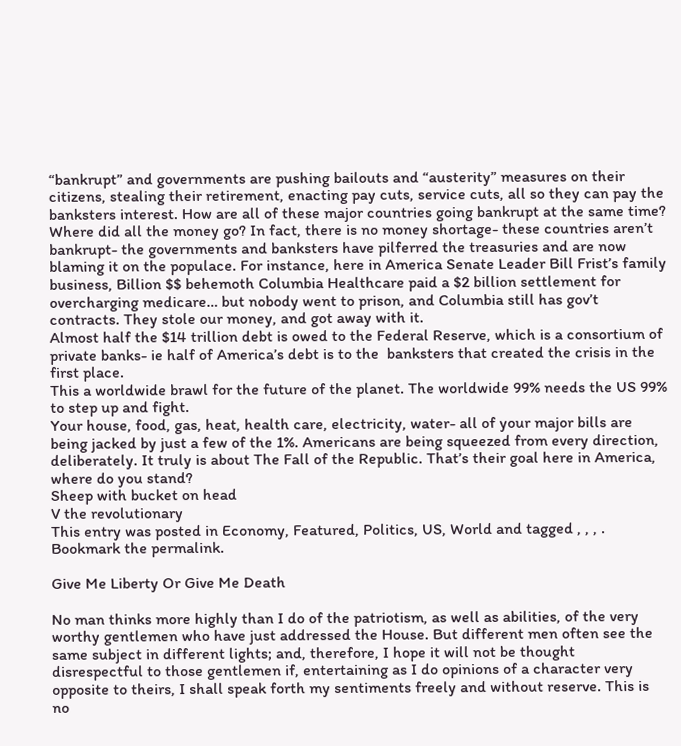“bankrupt” and governments are pushing bailouts and “austerity” measures on their citizens, stealing their retirement, enacting pay cuts, service cuts, all so they can pay the banksters interest. How are all of these major countries going bankrupt at the same time? Where did all the money go? In fact, there is no money shortage- these countries aren’t bankrupt- the governments and banksters have pilferred the treasuries and are now blaming it on the populace. For instance, here in America Senate Leader Bill Frist’s family business, Billion $$ behemoth Columbia Healthcare paid a $2 billion settlement for overcharging medicare… but nobody went to prison, and Columbia still has gov’t contracts. They stole our money, and got away with it.
Almost half the $14 trillion debt is owed to the Federal Reserve, which is a consortium of private banks- ie half of America’s debt is to the  banksters that created the crisis in the first place.
This a worldwide brawl for the future of the planet. The worldwide 99% needs the US 99% to step up and fight.
Your house, food, gas, heat, health care, electricity, water- all of your major bills are being jacked by just a few of the 1%. Americans are being squeezed from every direction, deliberately. It truly is about The Fall of the Republic. That’s their goal here in America, where do you stand?
Sheep with bucket on head
V the revolutionary
This entry was posted in Economy, Featured, Politics, US, World and tagged , , , . Bookmark the permalink.

Give Me Liberty Or Give Me Death

No man thinks more highly than I do of the patriotism, as well as abilities, of the very worthy gentlemen who have just addressed the House. But different men often see the same subject in different lights; and, therefore, I hope it will not be thought disrespectful to those gentlemen if, entertaining as I do opinions of a character very opposite to theirs, I shall speak forth my sentiments freely and without reserve. This is no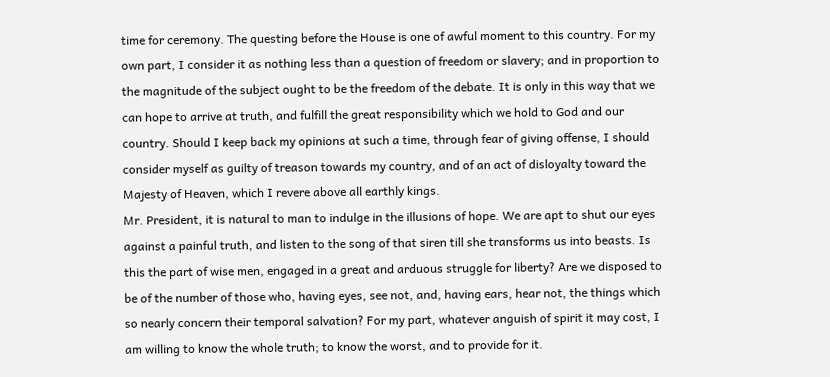time for ceremony. The questing before the House is one of awful moment to this country. For my own part, I consider it as nothing less than a question of freedom or slavery; and in proportion to the magnitude of the subject ought to be the freedom of the debate. It is only in this way that we can hope to arrive at truth, and fulfill the great responsibility which we hold to God and our country. Should I keep back my opinions at such a time, through fear of giving offense, I should consider myself as guilty of treason towards my country, and of an act of disloyalty toward the Majesty of Heaven, which I revere above all earthly kings.
Mr. President, it is natural to man to indulge in the illusions of hope. We are apt to shut our eyes against a painful truth, and listen to the song of that siren till she transforms us into beasts. Is this the part of wise men, engaged in a great and arduous struggle for liberty? Are we disposed to be of the number of those who, having eyes, see not, and, having ears, hear not, the things which so nearly concern their temporal salvation? For my part, whatever anguish of spirit it may cost, I am willing to know the whole truth; to know the worst, and to provide for it.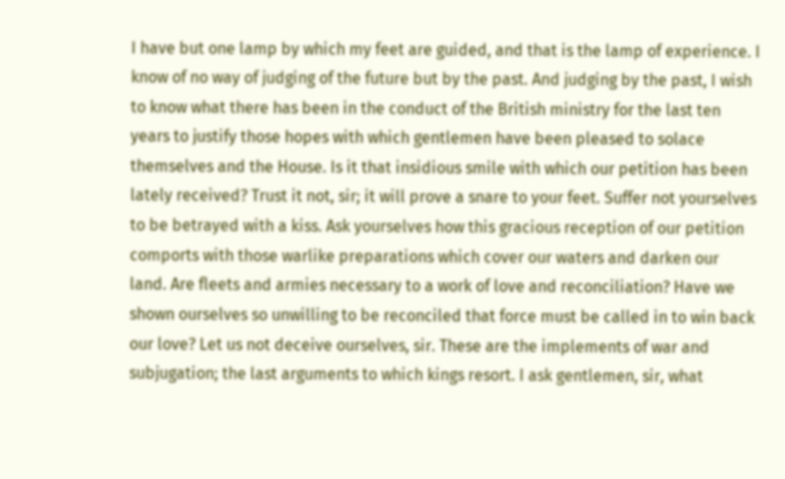I have but one lamp by which my feet are guided, and that is the lamp of experience. I know of no way of judging of the future but by the past. And judging by the past, I wish to know what there has been in the conduct of the British ministry for the last ten years to justify those hopes with which gentlemen have been pleased to solace themselves and the House. Is it that insidious smile with which our petition has been lately received? Trust it not, sir; it will prove a snare to your feet. Suffer not yourselves to be betrayed with a kiss. Ask yourselves how this gracious reception of our petition comports with those warlike preparations which cover our waters and darken our land. Are fleets and armies necessary to a work of love and reconciliation? Have we shown ourselves so unwilling to be reconciled that force must be called in to win back our love? Let us not deceive ourselves, sir. These are the implements of war and subjugation; the last arguments to which kings resort. I ask gentlemen, sir, what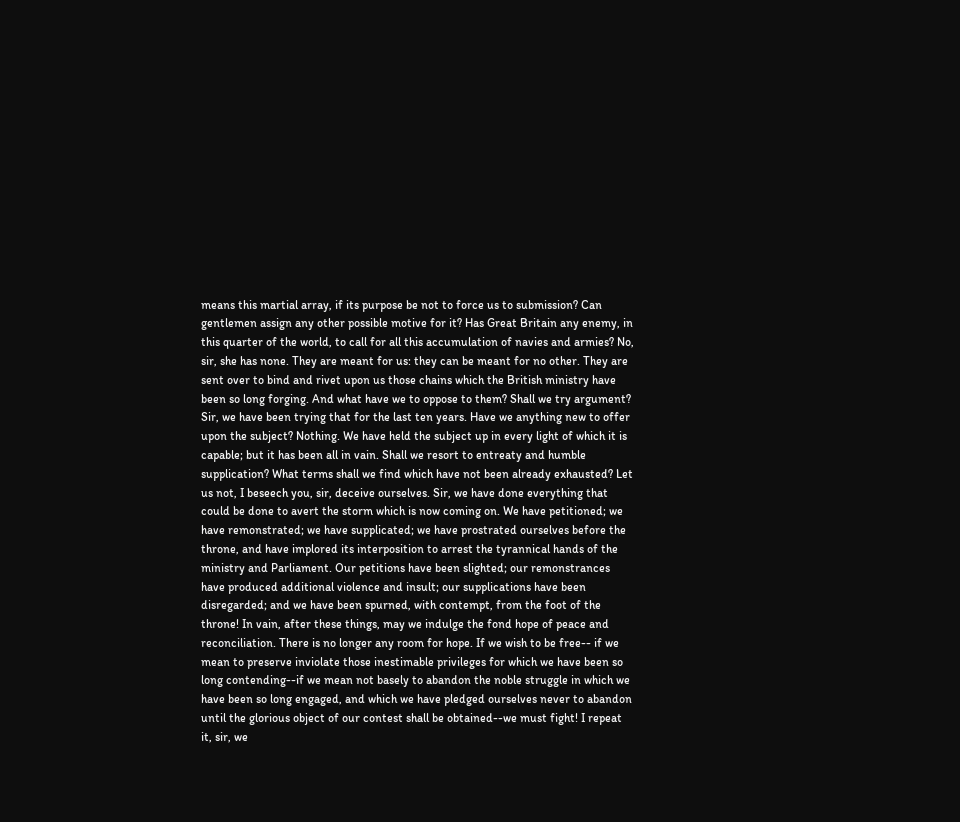means this martial array, if its purpose be not to force us to submission? Can gentlemen assign any other possible motive for it? Has Great Britain any enemy, in this quarter of the world, to call for all this accumulation of navies and armies? No, sir, she has none. They are meant for us: they can be meant for no other. They are sent over to bind and rivet upon us those chains which the British ministry have been so long forging. And what have we to oppose to them? Shall we try argument? Sir, we have been trying that for the last ten years. Have we anything new to offer upon the subject? Nothing. We have held the subject up in every light of which it is capable; but it has been all in vain. Shall we resort to entreaty and humble supplication? What terms shall we find which have not been already exhausted? Let us not, I beseech you, sir, deceive ourselves. Sir, we have done everything that could be done to avert the storm which is now coming on. We have petitioned; we have remonstrated; we have supplicated; we have prostrated ourselves before the throne, and have implored its interposition to arrest the tyrannical hands of the ministry and Parliament. Our petitions have been slighted; our remonstrances have produced additional violence and insult; our supplications have been disregarded; and we have been spurned, with contempt, from the foot of the throne! In vain, after these things, may we indulge the fond hope of peace and reconciliation. There is no longer any room for hope. If we wish to be free-- if we mean to preserve inviolate those inestimable privileges for which we have been so long contending--if we mean not basely to abandon the noble struggle in which we have been so long engaged, and which we have pledged ourselves never to abandon until the glorious object of our contest shall be obtained--we must fight! I repeat it, sir, we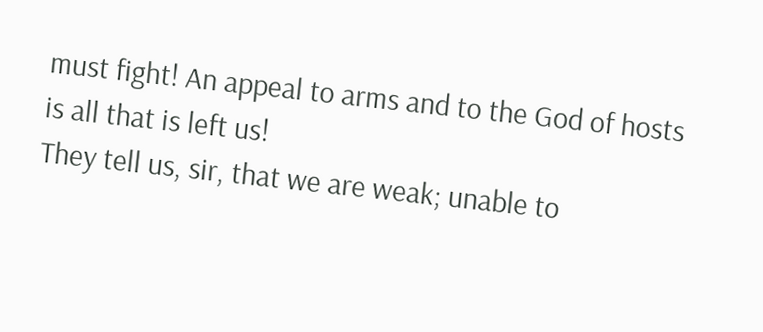must fight! An appeal to arms and to the God of hosts is all that is left us!
They tell us, sir, that we are weak; unable to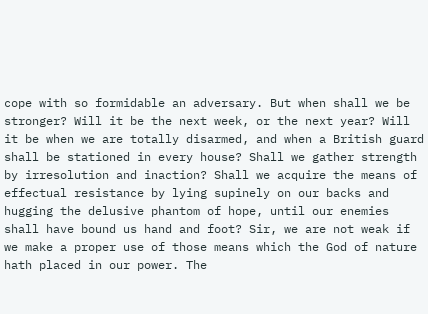cope with so formidable an adversary. But when shall we be stronger? Will it be the next week, or the next year? Will it be when we are totally disarmed, and when a British guard shall be stationed in every house? Shall we gather strength by irresolution and inaction? Shall we acquire the means of effectual resistance by lying supinely on our backs and hugging the delusive phantom of hope, until our enemies shall have bound us hand and foot? Sir, we are not weak if we make a proper use of those means which the God of nature hath placed in our power. The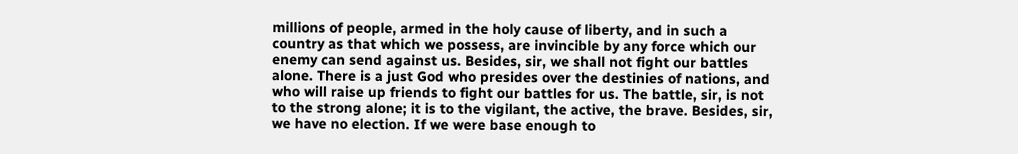millions of people, armed in the holy cause of liberty, and in such a country as that which we possess, are invincible by any force which our enemy can send against us. Besides, sir, we shall not fight our battles alone. There is a just God who presides over the destinies of nations, and who will raise up friends to fight our battles for us. The battle, sir, is not to the strong alone; it is to the vigilant, the active, the brave. Besides, sir, we have no election. If we were base enough to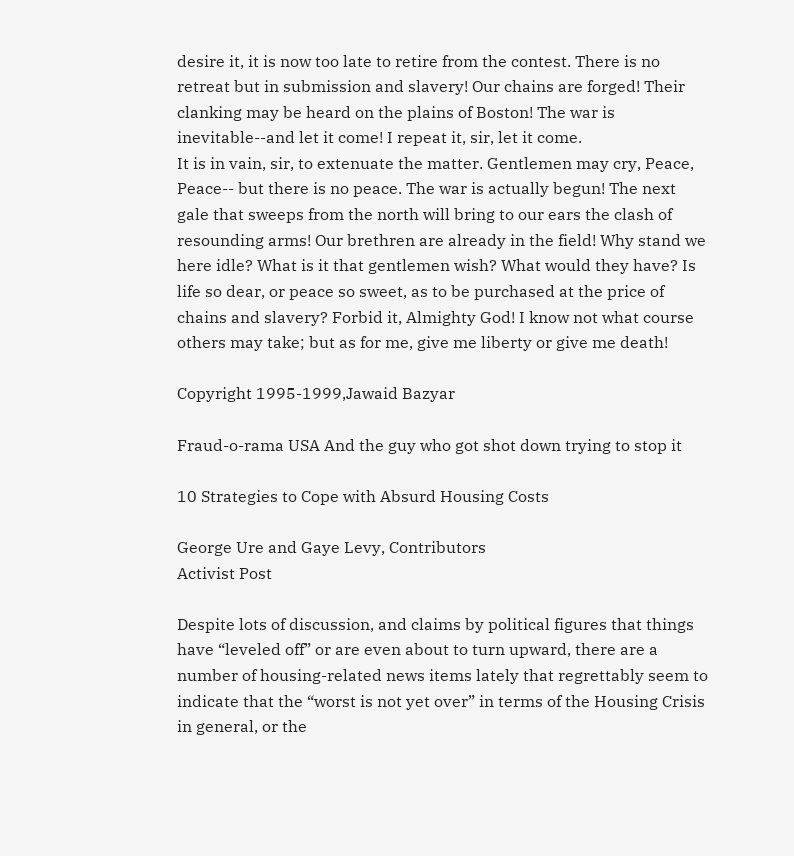desire it, it is now too late to retire from the contest. There is no retreat but in submission and slavery! Our chains are forged! Their clanking may be heard on the plains of Boston! The war is inevitable--and let it come! I repeat it, sir, let it come.
It is in vain, sir, to extenuate the matter. Gentlemen may cry, Peace, Peace-- but there is no peace. The war is actually begun! The next gale that sweeps from the north will bring to our ears the clash of resounding arms! Our brethren are already in the field! Why stand we here idle? What is it that gentlemen wish? What would they have? Is life so dear, or peace so sweet, as to be purchased at the price of chains and slavery? Forbid it, Almighty God! I know not what course others may take; but as for me, give me liberty or give me death!

Copyright 1995-1999,Jawaid Bazyar

Fraud-o-rama USA And the guy who got shot down trying to stop it

10 Strategies to Cope with Absurd Housing Costs

George Ure and Gaye Levy, Contributors
Activist Post

Despite lots of discussion, and claims by political figures that things have “leveled off” or are even about to turn upward, there are a number of housing-related news items lately that regrettably seem to indicate that the “worst is not yet over” in terms of the Housing Crisis in general, or the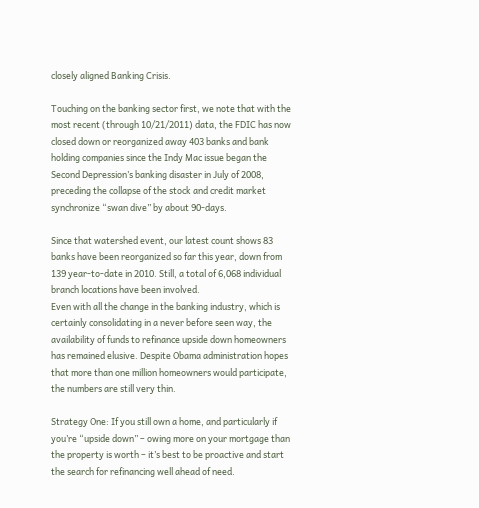closely aligned Banking Crisis.

Touching on the banking sector first, we note that with the most recent (through 10/21/2011) data, the FDIC has now closed down or reorganized away 403 banks and bank holding companies since the Indy Mac issue began the Second Depression’s banking disaster in July of 2008, preceding the collapse of the stock and credit market synchronize “swan dive” by about 90-days.

Since that watershed event, our latest count shows 83 banks have been reorganized so far this year, down from 139 year-to-date in 2010. Still, a total of 6,068 individual branch locations have been involved.
Even with all the change in the banking industry, which is certainly consolidating in a never before seen way, the availability of funds to refinance upside down homeowners has remained elusive. Despite Obama administration hopes that more than one million homeowners would participate, the numbers are still very thin.

Strategy One: If you still own a home, and particularly if you’re “upside down” – owing more on your mortgage than the property is worth – it’s best to be proactive and start the search for refinancing well ahead of need.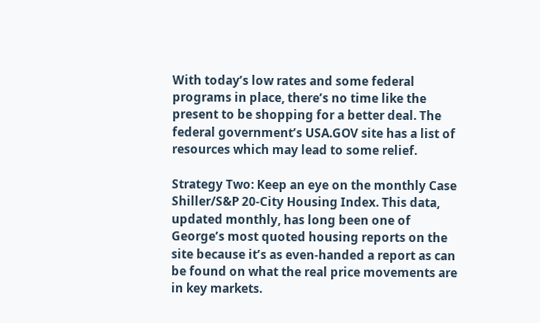With today’s low rates and some federal programs in place, there’s no time like the present to be shopping for a better deal. The federal government’s USA.GOV site has a list of resources which may lead to some relief.

Strategy Two: Keep an eye on the monthly Case Shiller/S&P 20-City Housing Index. This data, updated monthly, has long been one of George’s most quoted housing reports on the site because it’s as even-handed a report as can be found on what the real price movements are in key markets.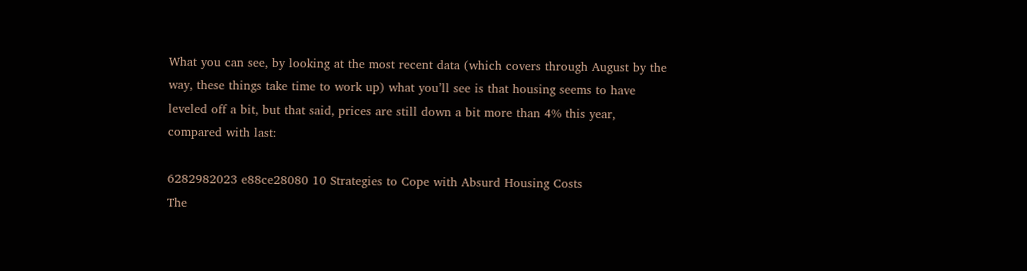What you can see, by looking at the most recent data (which covers through August by the way, these things take time to work up) what you’ll see is that housing seems to have leveled off a bit, but that said, prices are still down a bit more than 4% this year, compared with last:

6282982023 e88ce28080 10 Strategies to Cope with Absurd Housing Costs
The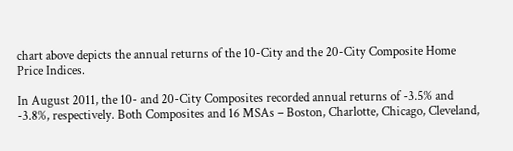chart above depicts the annual returns of the 10-City and the 20-City Composite Home Price Indices.

In August 2011, the 10- and 20-City Composites recorded annual returns of -3.5% and -3.8%, respectively. Both Composites and 16 MSAs – Boston, Charlotte, Chicago, Cleveland,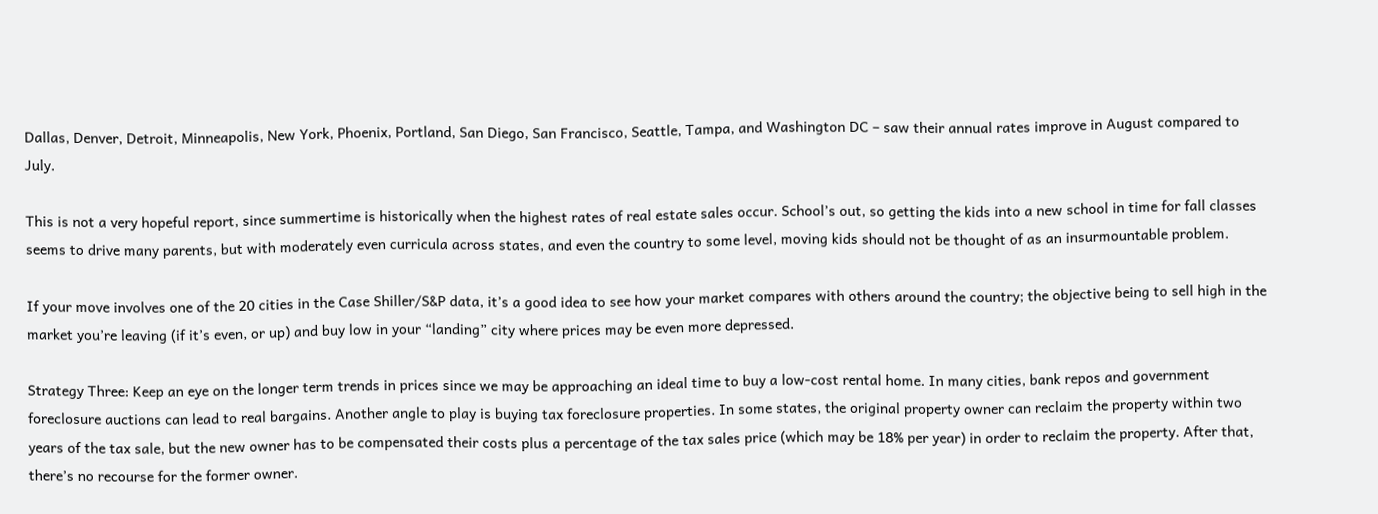Dallas, Denver, Detroit, Minneapolis, New York, Phoenix, Portland, San Diego, San Francisco, Seattle, Tampa, and Washington DC – saw their annual rates improve in August compared to July.

This is not a very hopeful report, since summertime is historically when the highest rates of real estate sales occur. School’s out, so getting the kids into a new school in time for fall classes seems to drive many parents, but with moderately even curricula across states, and even the country to some level, moving kids should not be thought of as an insurmountable problem.

If your move involves one of the 20 cities in the Case Shiller/S&P data, it’s a good idea to see how your market compares with others around the country; the objective being to sell high in the market you’re leaving (if it’s even, or up) and buy low in your “landing” city where prices may be even more depressed.

Strategy Three: Keep an eye on the longer term trends in prices since we may be approaching an ideal time to buy a low-cost rental home. In many cities, bank repos and government foreclosure auctions can lead to real bargains. Another angle to play is buying tax foreclosure properties. In some states, the original property owner can reclaim the property within two years of the tax sale, but the new owner has to be compensated their costs plus a percentage of the tax sales price (which may be 18% per year) in order to reclaim the property. After that, there’s no recourse for the former owner.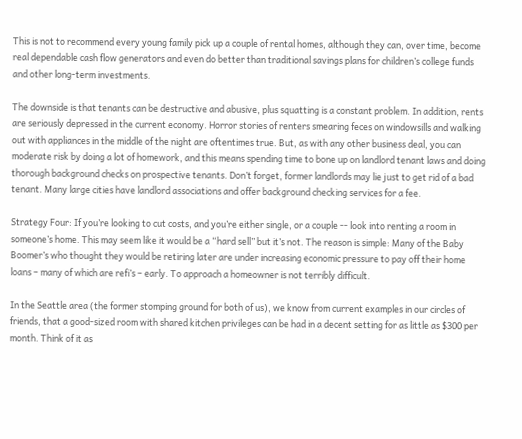This is not to recommend every young family pick up a couple of rental homes, although they can, over time, become real dependable cash flow generators and even do better than traditional savings plans for children’s college funds and other long-term investments.

The downside is that tenants can be destructive and abusive, plus squatting is a constant problem. In addition, rents are seriously depressed in the current economy. Horror stories of renters smearing feces on windowsills and walking out with appliances in the middle of the night are oftentimes true. But, as with any other business deal, you can moderate risk by doing a lot of homework, and this means spending time to bone up on landlord tenant laws and doing thorough background checks on prospective tenants. Don’t forget, former landlords may lie just to get rid of a bad tenant. Many large cities have landlord associations and offer background checking services for a fee.

Strategy Four: If you’re looking to cut costs, and you’re either single, or a couple -- look into renting a room in someone’s home. This may seem like it would be a “hard sell” but it’s not. The reason is simple: Many of the Baby Boomer’s who thought they would be retiring later are under increasing economic pressure to pay off their home loans – many of which are refi’s – early. To approach a homeowner is not terribly difficult.

In the Seattle area (the former stomping ground for both of us), we know from current examples in our circles of friends, that a good-sized room with shared kitchen privileges can be had in a decent setting for as little as $300 per month. Think of it as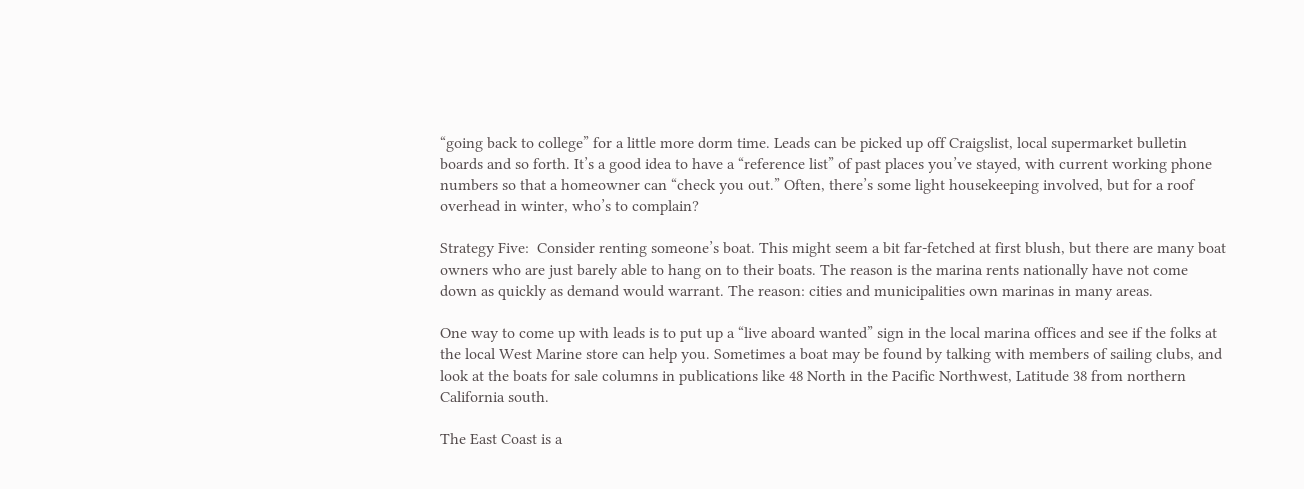“going back to college” for a little more dorm time. Leads can be picked up off Craigslist, local supermarket bulletin boards and so forth. It’s a good idea to have a “reference list” of past places you’ve stayed, with current working phone numbers so that a homeowner can “check you out.” Often, there’s some light housekeeping involved, but for a roof overhead in winter, who’s to complain?

Strategy Five:  Consider renting someone’s boat. This might seem a bit far-fetched at first blush, but there are many boat owners who are just barely able to hang on to their boats. The reason is the marina rents nationally have not come down as quickly as demand would warrant. The reason: cities and municipalities own marinas in many areas.

One way to come up with leads is to put up a “live aboard wanted” sign in the local marina offices and see if the folks at the local West Marine store can help you. Sometimes a boat may be found by talking with members of sailing clubs, and look at the boats for sale columns in publications like 48 North in the Pacific Northwest, Latitude 38 from northern California south.

The East Coast is a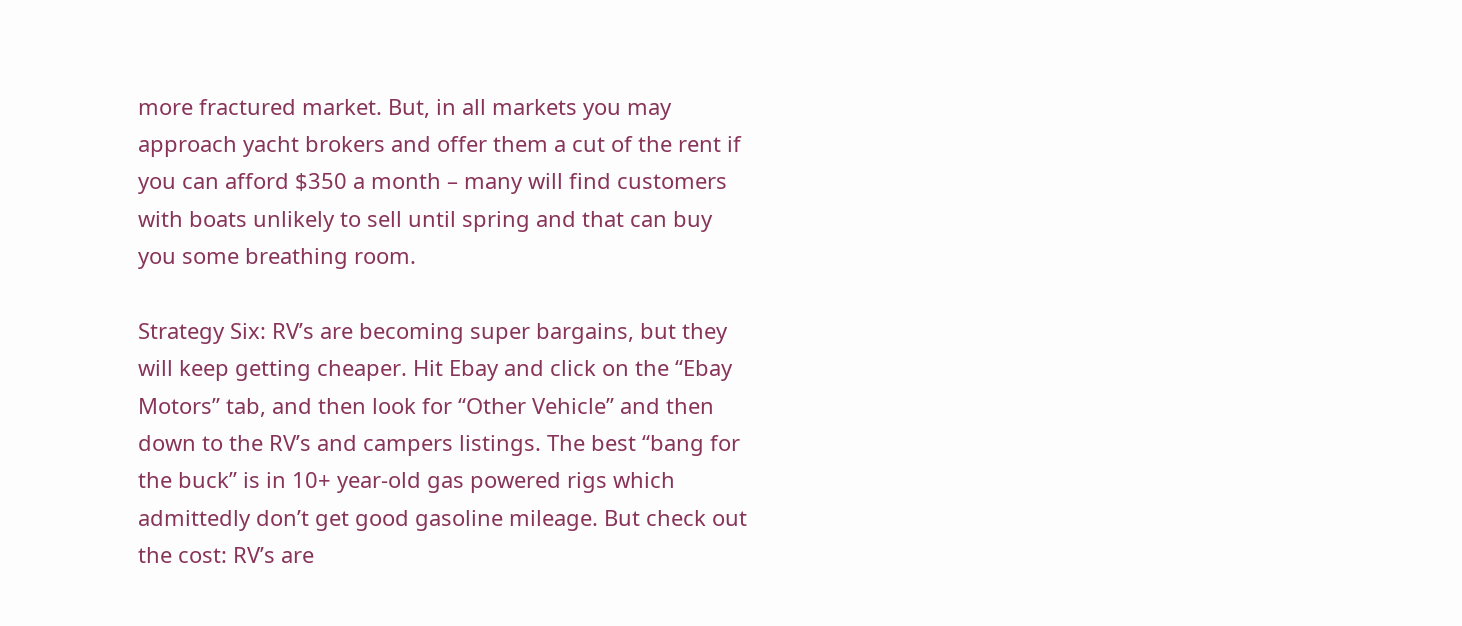more fractured market. But, in all markets you may approach yacht brokers and offer them a cut of the rent if you can afford $350 a month – many will find customers with boats unlikely to sell until spring and that can buy you some breathing room.

Strategy Six: RV’s are becoming super bargains, but they will keep getting cheaper. Hit Ebay and click on the “Ebay Motors” tab, and then look for “Other Vehicle” and then down to the RV’s and campers listings. The best “bang for the buck” is in 10+ year-old gas powered rigs which admittedly don’t get good gasoline mileage. But check out the cost: RV’s are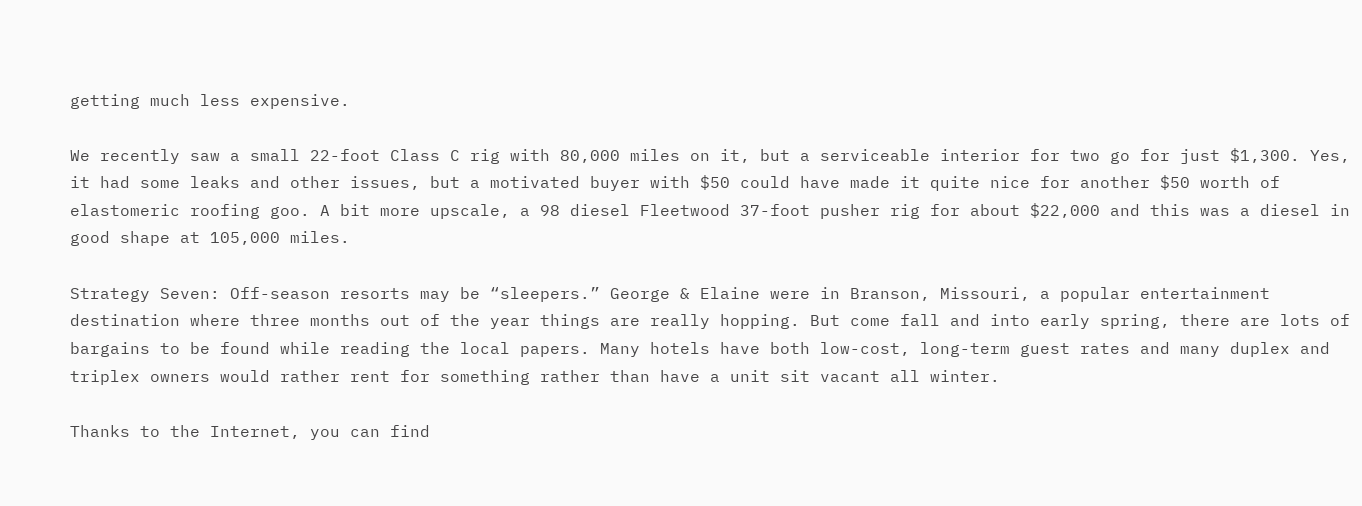getting much less expensive.

We recently saw a small 22-foot Class C rig with 80,000 miles on it, but a serviceable interior for two go for just $1,300. Yes, it had some leaks and other issues, but a motivated buyer with $50 could have made it quite nice for another $50 worth of elastomeric roofing goo. A bit more upscale, a 98 diesel Fleetwood 37-foot pusher rig for about $22,000 and this was a diesel in good shape at 105,000 miles.

Strategy Seven: Off-season resorts may be “sleepers.” George & Elaine were in Branson, Missouri, a popular entertainment destination where three months out of the year things are really hopping. But come fall and into early spring, there are lots of bargains to be found while reading the local papers. Many hotels have both low-cost, long-term guest rates and many duplex and triplex owners would rather rent for something rather than have a unit sit vacant all winter.

Thanks to the Internet, you can find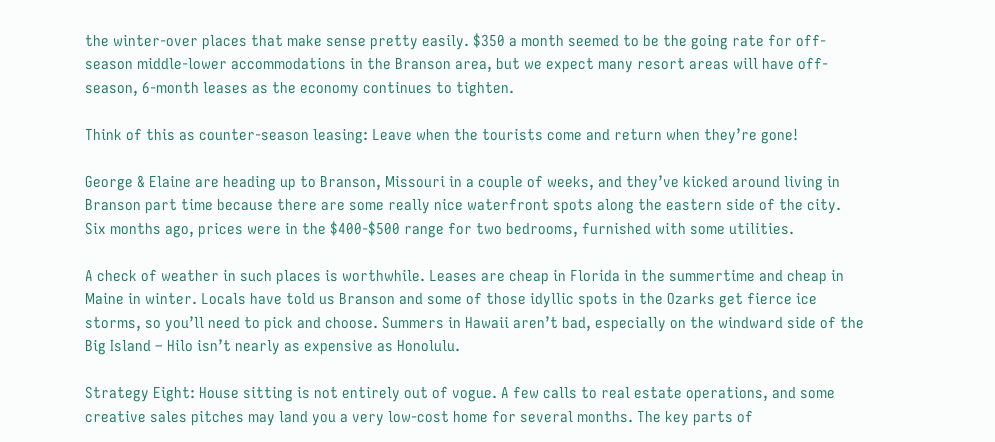the winter-over places that make sense pretty easily. $350 a month seemed to be the going rate for off-season middle-lower accommodations in the Branson area, but we expect many resort areas will have off-season, 6-month leases as the economy continues to tighten.

Think of this as counter-season leasing: Leave when the tourists come and return when they’re gone!

George & Elaine are heading up to Branson, Missouri in a couple of weeks, and they’ve kicked around living in Branson part time because there are some really nice waterfront spots along the eastern side of the city. Six months ago, prices were in the $400-$500 range for two bedrooms, furnished with some utilities.

A check of weather in such places is worthwhile. Leases are cheap in Florida in the summertime and cheap in Maine in winter. Locals have told us Branson and some of those idyllic spots in the Ozarks get fierce ice storms, so you’ll need to pick and choose. Summers in Hawaii aren’t bad, especially on the windward side of the Big Island – Hilo isn’t nearly as expensive as Honolulu.

Strategy Eight: House sitting is not entirely out of vogue. A few calls to real estate operations, and some creative sales pitches may land you a very low-cost home for several months. The key parts of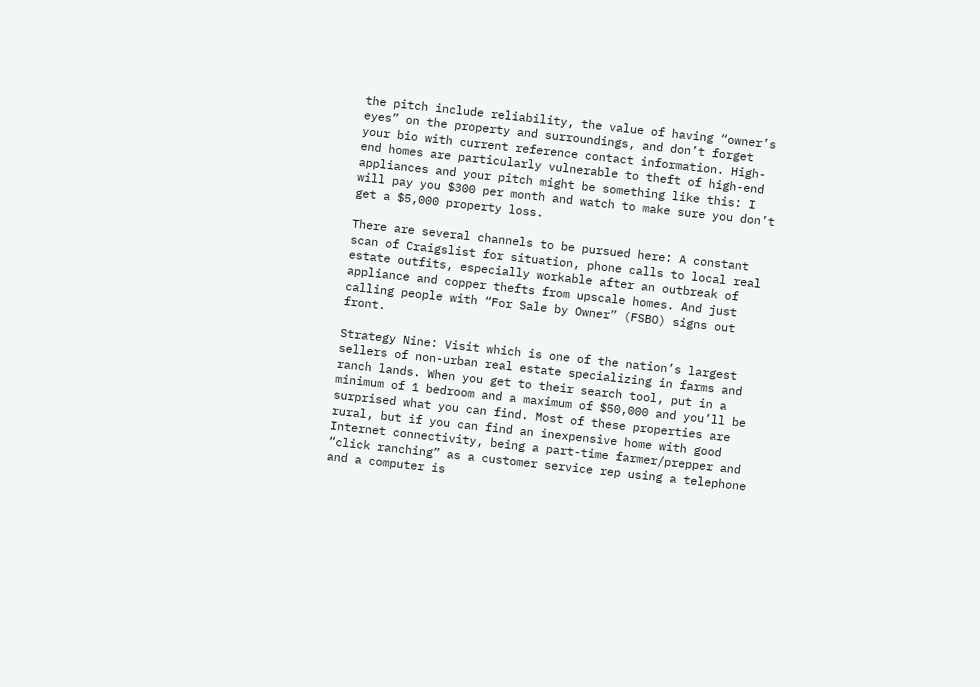the pitch include reliability, the value of having “owner’s eyes” on the property and surroundings, and don’t forget your bio with current reference contact information. High-end homes are particularly vulnerable to theft of high-end appliances and your pitch might be something like this: I will pay you $300 per month and watch to make sure you don’t get a $5,000 property loss.

There are several channels to be pursued here: A constant scan of Craigslist for situation, phone calls to local real estate outfits, especially workable after an outbreak of appliance and copper thefts from upscale homes. And just calling people with “For Sale by Owner” (FSBO) signs out front.

Strategy Nine: Visit which is one of the nation’s largest sellers of non-urban real estate specializing in farms and ranch lands. When you get to their search tool, put in a minimum of 1 bedroom and a maximum of $50,000 and you’ll be surprised what you can find. Most of these properties are rural, but if you can find an inexpensive home with good Internet connectivity, being a part-time farmer/prepper and “click ranching” as a customer service rep using a telephone and a computer is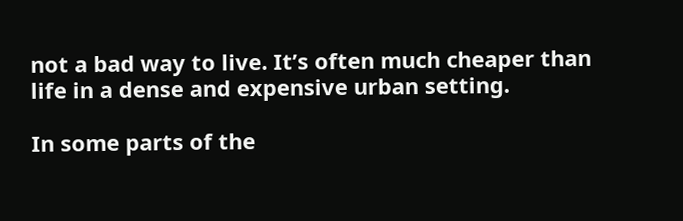not a bad way to live. It’s often much cheaper than life in a dense and expensive urban setting.

In some parts of the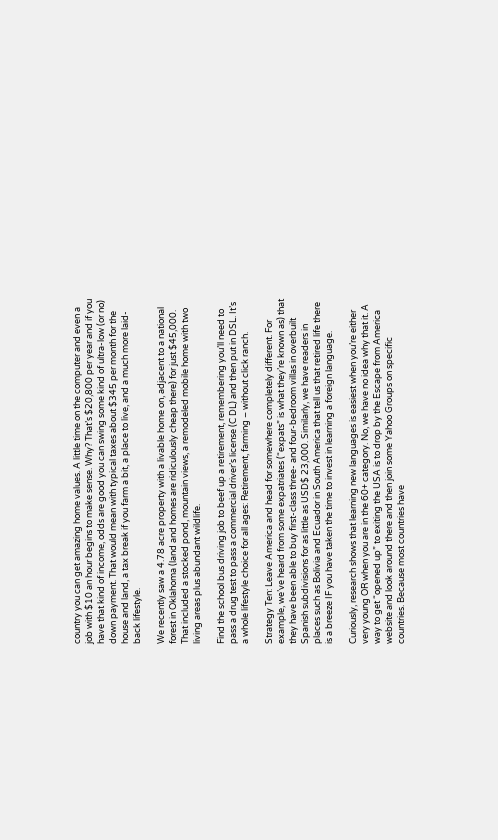country you can get amazing home values. A little time on the computer and even a job with $10 an hour begins to make sense. Why? That’s $20,800 per year and if you have that kind of income, odds are good you can swing some kind of ultra-low (or no) down payment. That would mean with typical taxes about $345 per month for the house and land, a tax break if you farm a bit, a place to live, and a much more laid-back lifestyle.

We recently saw a 4.78 acre property with a livable home on, adjacent to a national forest in Oklahoma (land and homes are ridiculously cheap there) for just $45,000. That included a stocked pond, mountain views, a remodeled mobile home with two living areas plus abundant wildlife.

Find the school bus driving job to beef up a retirement, remembering you’ll need to pass a drug test to pass a commercial driver’s license (C DL) and then put in DSL. It’s a whole lifestyle choice for all ages: Retirement, farming – without click ranch.

Strategy Ten: Leave America and head for somewhere completely different. For example, we’ve heard from some expatriates (“expats” is what they’re known as) that they have been able to buy first-class three- and four-bedroom villas in overbuilt Spanish subdivisions for as little as USD$ 23,000. Similarly, we have readers in places such as Bolivia and Ecuador in South America that tell us that retired life there is a breeze IF you have taken the time to invest in learning a foreign language.

Curiously, research shows that learning new languages is easiest when you’re either very young OR when you are in the 60+ category. No, we have no idea why that it. A way to get “opened up” to exiting the USA is to drop by the Escape from America website and look around there and then join some Yahoo Groups on specific countries. Because most countries have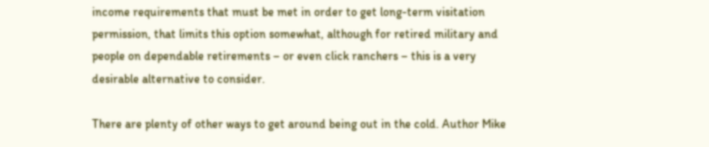income requirements that must be met in order to get long-term visitation permission, that limits this option somewhat, although for retired military and people on dependable retirements – or even click ranchers – this is a very desirable alternative to consider.

There are plenty of other ways to get around being out in the cold. Author Mike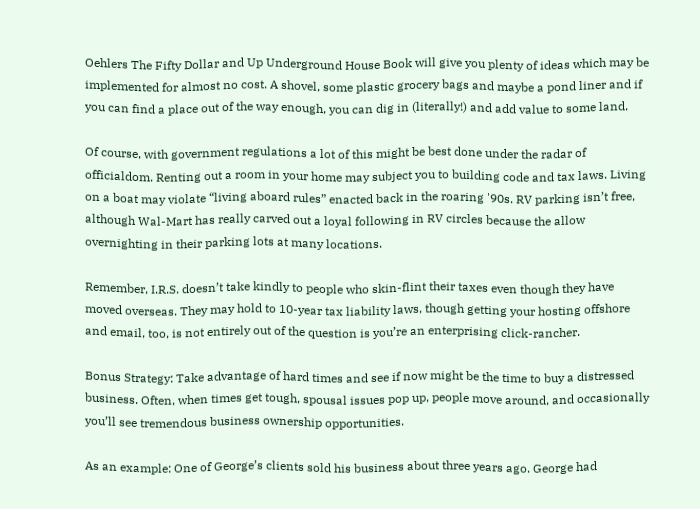Oehlers The Fifty Dollar and Up Underground House Book will give you plenty of ideas which may be implemented for almost no cost. A shovel, some plastic grocery bags and maybe a pond liner and if you can find a place out of the way enough, you can dig in (literally!) and add value to some land.

Of course, with government regulations a lot of this might be best done under the radar of officialdom. Renting out a room in your home may subject you to building code and tax laws. Living on a boat may violate “living aboard rules” enacted back in the roaring '90s. RV parking isn’t free, although Wal-Mart has really carved out a loyal following in RV circles because the allow overnighting in their parking lots at many locations.

Remember, I.R.S. doesn’t take kindly to people who skin-flint their taxes even though they have moved overseas. They may hold to 10-year tax liability laws, though getting your hosting offshore and email, too, is not entirely out of the question is you’re an enterprising click-rancher.

Bonus Strategy: Take advantage of hard times and see if now might be the time to buy a distressed business. Often, when times get tough, spousal issues pop up, people move around, and occasionally you’ll see tremendous business ownership opportunities.

As an example: One of George’s clients sold his business about three years ago. George had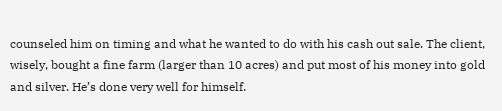counseled him on timing and what he wanted to do with his cash out sale. The client, wisely, bought a fine farm (larger than 10 acres) and put most of his money into gold and silver. He’s done very well for himself.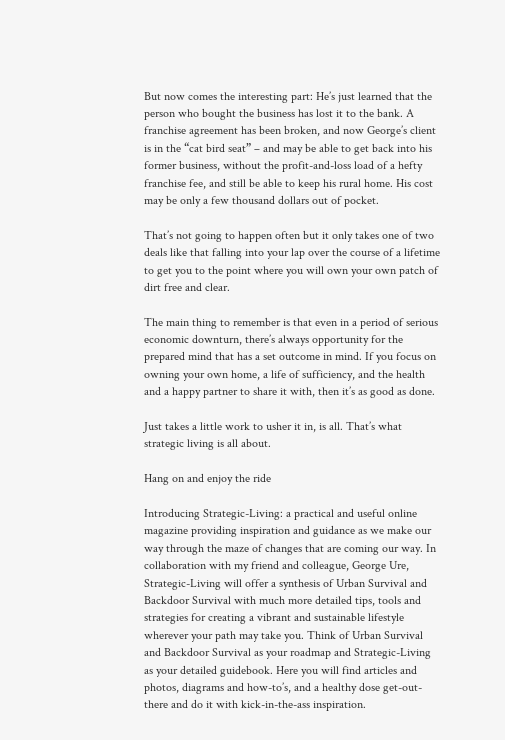But now comes the interesting part: He’s just learned that the person who bought the business has lost it to the bank. A franchise agreement has been broken, and now George’s client is in the “cat bird seat” – and may be able to get back into his former business, without the profit-and-loss load of a hefty franchise fee, and still be able to keep his rural home. His cost may be only a few thousand dollars out of pocket.

That’s not going to happen often but it only takes one of two deals like that falling into your lap over the course of a lifetime to get you to the point where you will own your own patch of dirt free and clear.

The main thing to remember is that even in a period of serious economic downturn, there’s always opportunity for the prepared mind that has a set outcome in mind. If you focus on owning your own home, a life of sufficiency, and the health and a happy partner to share it with, then it’s as good as done.

Just takes a little work to usher it in, is all. That’s what strategic living is all about.

Hang on and enjoy the ride

Introducing Strategic-Living: a practical and useful online magazine providing inspiration and guidance as we make our way through the maze of changes that are coming our way. In collaboration with my friend and colleague, George Ure, Strategic-Living will offer a synthesis of Urban Survival and Backdoor Survival with much more detailed tips, tools and strategies for creating a vibrant and sustainable lifestyle wherever your path may take you. Think of Urban Survival and Backdoor Survival as your roadmap and Strategic-Living as your detailed guidebook. Here you will find articles and photos, diagrams and how-to’s, and a healthy dose get-out-there and do it with kick-in-the-ass inspiration.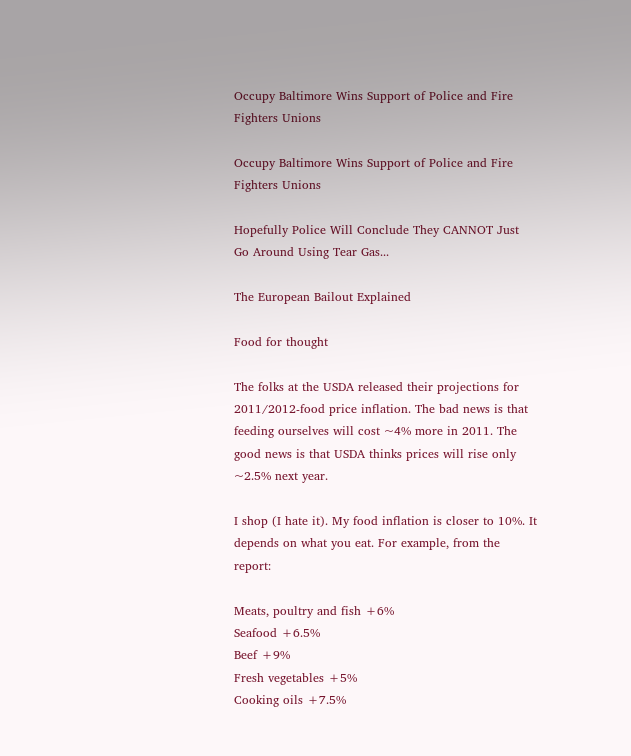Occupy Baltimore Wins Support of Police and Fire Fighters Unions

Occupy Baltimore Wins Support of Police and Fire Fighters Unions

Hopefully Police Will Conclude They CANNOT Just Go Around Using Tear Gas...

The European Bailout Explained

Food for thought

The folks at the USDA released their projections for 2011/2012-food price inflation. The bad news is that feeding ourselves will cost ~4% more in 2011. The good news is that USDA thinks prices will rise only ~2.5% next year.

I shop (I hate it). My food inflation is closer to 10%. It depends on what you eat. For example, from the report:

Meats, poultry and fish +6%
Seafood +6.5%
Beef +9%
Fresh vegetables +5%
Cooking oils +7.5%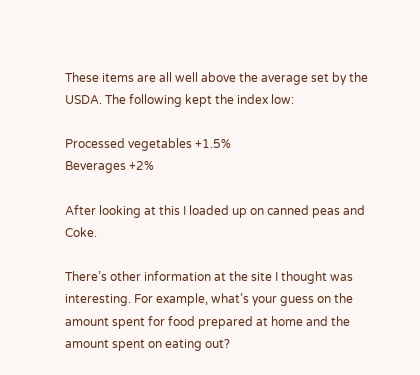These items are all well above the average set by the USDA. The following kept the index low:

Processed vegetables +1.5%
Beverages +2%

After looking at this I loaded up on canned peas and Coke.

There’s other information at the site I thought was interesting. For example, what’s your guess on the amount spent for food prepared at home and the amount spent on eating out?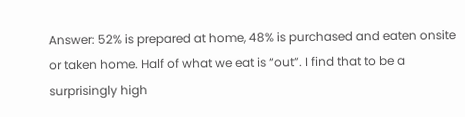Answer: 52% is prepared at home, 48% is purchased and eaten onsite or taken home. Half of what we eat is “out”. I find that to be a surprisingly high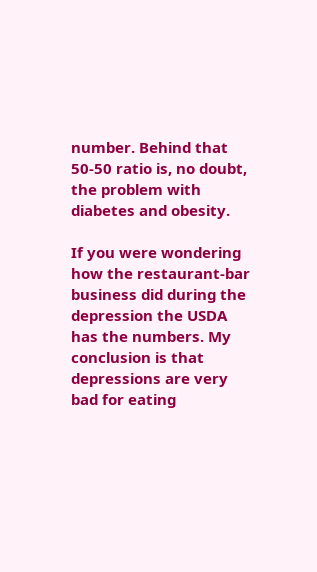number. Behind that 50-50 ratio is, no doubt, the problem with diabetes and obesity.

If you were wondering how the restaurant-bar business did during the depression the USDA has the numbers. My conclusion is that depressions are very bad for eating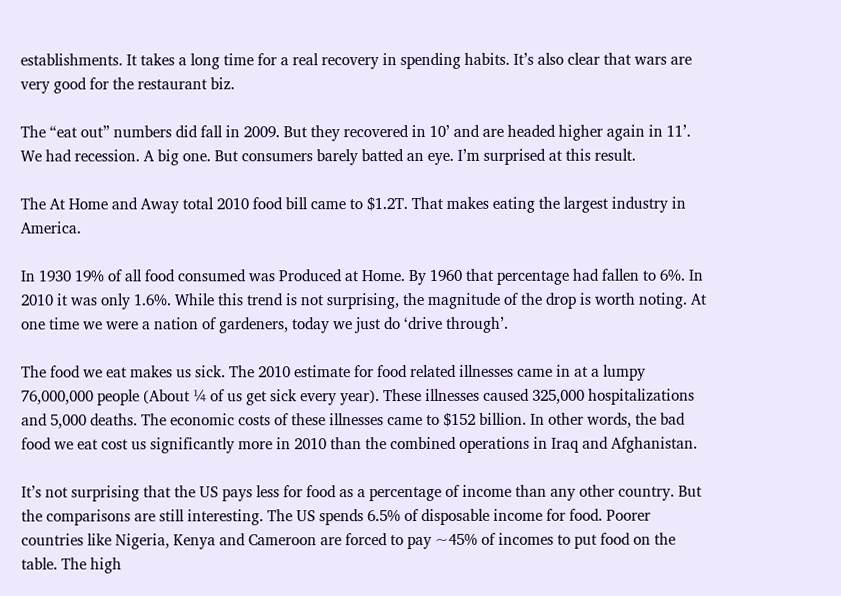establishments. It takes a long time for a real recovery in spending habits. It’s also clear that wars are very good for the restaurant biz.

The “eat out” numbers did fall in 2009. But they recovered in 10’ and are headed higher again in 11’. We had recession. A big one. But consumers barely batted an eye. I’m surprised at this result.

The At Home and Away total 2010 food bill came to $1.2T. That makes eating the largest industry in America.

In 1930 19% of all food consumed was Produced at Home. By 1960 that percentage had fallen to 6%. In 2010 it was only 1.6%. While this trend is not surprising, the magnitude of the drop is worth noting. At one time we were a nation of gardeners, today we just do ‘drive through’.

The food we eat makes us sick. The 2010 estimate for food related illnesses came in at a lumpy 76,000,000 people (About ¼ of us get sick every year). These illnesses caused 325,000 hospitalizations and 5,000 deaths. The economic costs of these illnesses came to $152 billion. In other words, the bad food we eat cost us significantly more in 2010 than the combined operations in Iraq and Afghanistan.

It’s not surprising that the US pays less for food as a percentage of income than any other country. But the comparisons are still interesting. The US spends 6.5% of disposable income for food. Poorer countries like Nigeria, Kenya and Cameroon are forced to pay ~45% of incomes to put food on the table. The high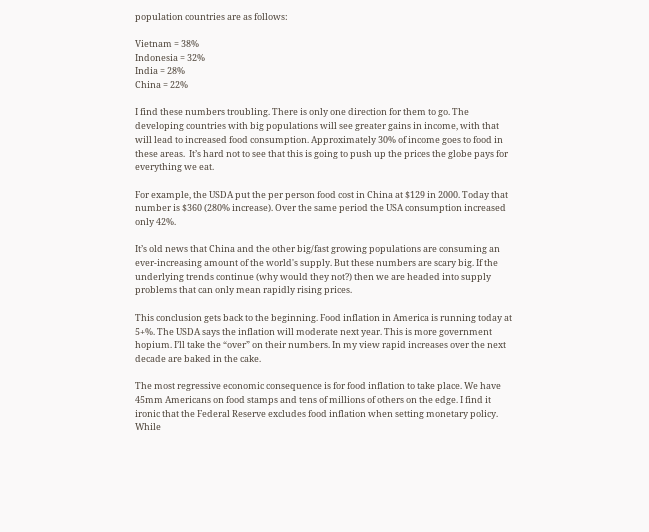population countries are as follows:

Vietnam = 38%
Indonesia = 32%
India = 28%
China = 22%

I find these numbers troubling. There is only one direction for them to go. The developing countries with big populations will see greater gains in income, with that will lead to increased food consumption. Approximately 30% of income goes to food in these areas.  It’s hard not to see that this is going to push up the prices the globe pays for everything we eat.

For example, the USDA put the per person food cost in China at $129 in 2000. Today that number is $360 (280% increase). Over the same period the USA consumption increased only 42%.

It’s old news that China and the other big/fast growing populations are consuming an ever-increasing amount of the world's supply. But these numbers are scary big. If the underlying trends continue (why would they not?) then we are headed into supply problems that can only mean rapidly rising prices.

This conclusion gets back to the beginning. Food inflation in America is running today at 5+%. The USDA says the inflation will moderate next year. This is more government hopium. I’ll take the “over” on their numbers. In my view rapid increases over the next decade are baked in the cake.

The most regressive economic consequence is for food inflation to take place. We have 45mm Americans on food stamps and tens of millions of others on the edge. I find it ironic that the Federal Reserve excludes food inflation when setting monetary policy. While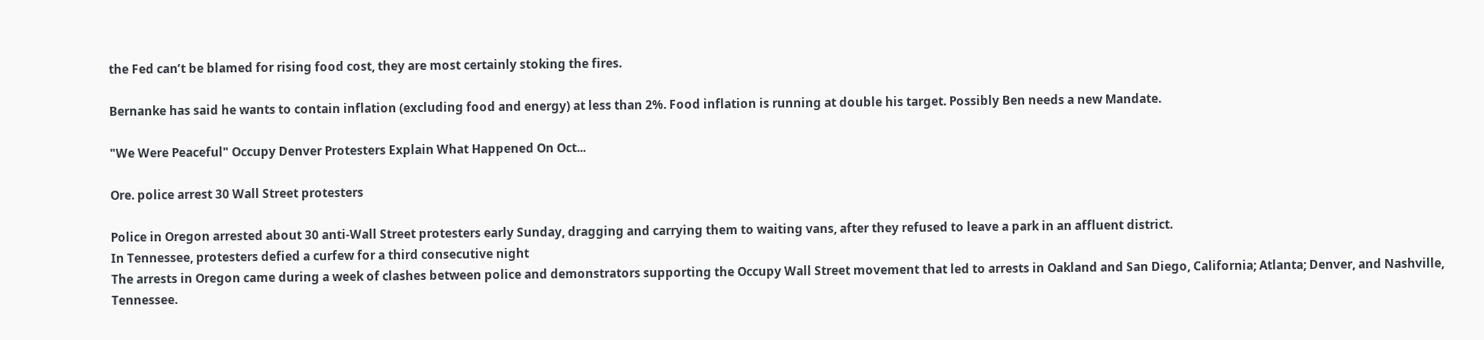the Fed can’t be blamed for rising food cost, they are most certainly stoking the fires.

Bernanke has said he wants to contain inflation (excluding food and energy) at less than 2%. Food inflation is running at double his target. Possibly Ben needs a new Mandate.

"We Were Peaceful" Occupy Denver Protesters Explain What Happened On Oct...

Ore. police arrest 30 Wall Street protesters

Police in Oregon arrested about 30 anti-Wall Street protesters early Sunday, dragging and carrying them to waiting vans, after they refused to leave a park in an affluent district.
In Tennessee, protesters defied a curfew for a third consecutive night
The arrests in Oregon came during a week of clashes between police and demonstrators supporting the Occupy Wall Street movement that led to arrests in Oakland and San Diego, California; Atlanta; Denver, and Nashville, Tennessee.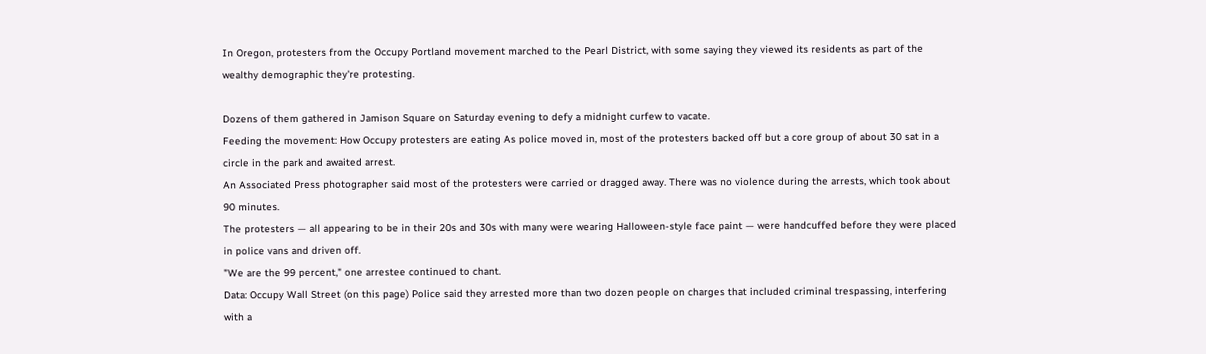In Oregon, protesters from the Occupy Portland movement marched to the Pearl District, with some saying they viewed its residents as part of the wealthy demographic they're protesting.

Dozens of them gathered in Jamison Square on Saturday evening to defy a midnight curfew to vacate.
Feeding the movement: How Occupy protesters are eating As police moved in, most of the protesters backed off but a core group of about 30 sat in a circle in the park and awaited arrest.
An Associated Press photographer said most of the protesters were carried or dragged away. There was no violence during the arrests, which took about 90 minutes.
The protesters — all appearing to be in their 20s and 30s with many were wearing Halloween-style face paint — were handcuffed before they were placed in police vans and driven off.
"We are the 99 percent," one arrestee continued to chant.
Data: Occupy Wall Street (on this page) Police said they arrested more than two dozen people on charges that included criminal trespassing, interfering with a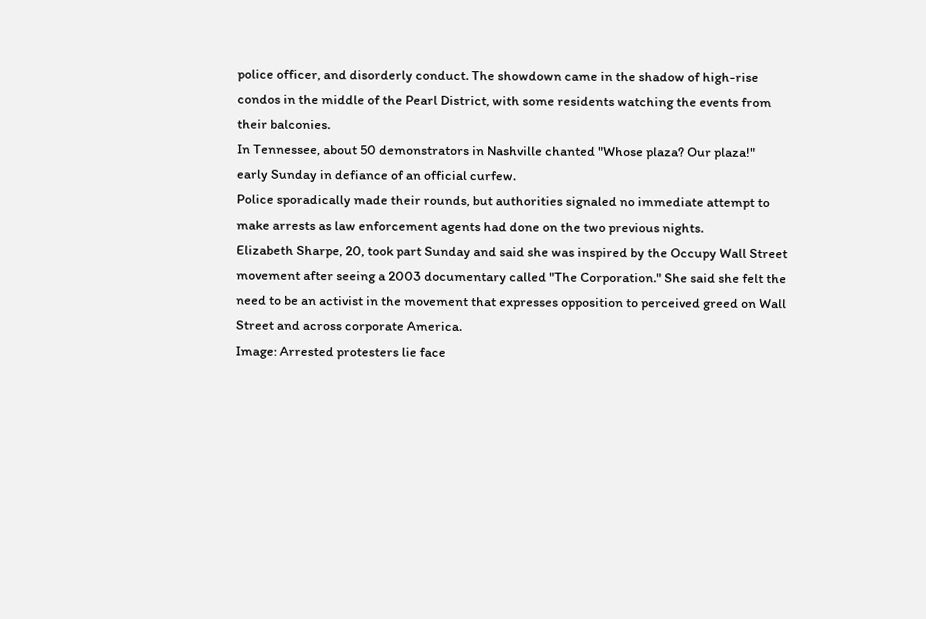police officer, and disorderly conduct. The showdown came in the shadow of high-rise condos in the middle of the Pearl District, with some residents watching the events from their balconies.
In Tennessee, about 50 demonstrators in Nashville chanted "Whose plaza? Our plaza!" early Sunday in defiance of an official curfew.
Police sporadically made their rounds, but authorities signaled no immediate attempt to make arrests as law enforcement agents had done on the two previous nights.
Elizabeth Sharpe, 20, took part Sunday and said she was inspired by the Occupy Wall Street movement after seeing a 2003 documentary called "The Corporation." She said she felt the need to be an activist in the movement that expresses opposition to perceived greed on Wall Street and across corporate America.
Image: Arrested protesters lie face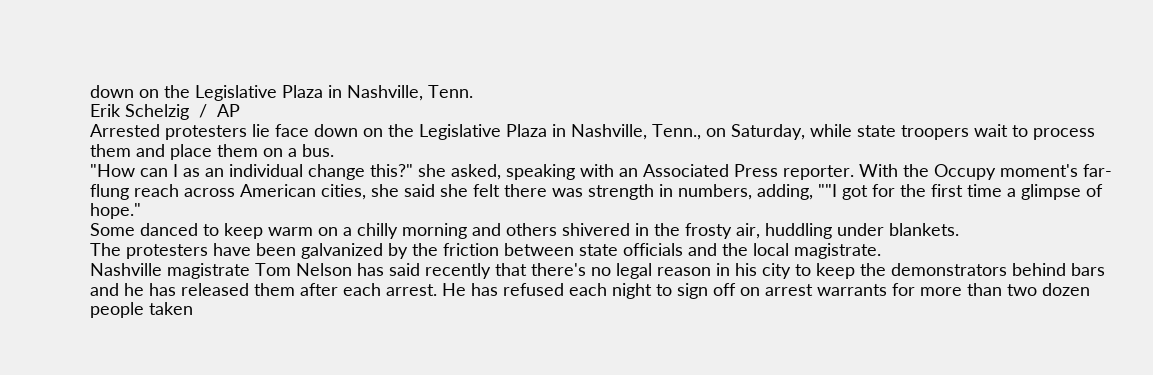down on the Legislative Plaza in Nashville, Tenn.
Erik Schelzig  /  AP
Arrested protesters lie face down on the Legislative Plaza in Nashville, Tenn., on Saturday, while state troopers wait to process them and place them on a bus.
"How can I as an individual change this?" she asked, speaking with an Associated Press reporter. With the Occupy moment's far-flung reach across American cities, she said she felt there was strength in numbers, adding, ""I got for the first time a glimpse of hope."
Some danced to keep warm on a chilly morning and others shivered in the frosty air, huddling under blankets.
The protesters have been galvanized by the friction between state officials and the local magistrate.
Nashville magistrate Tom Nelson has said recently that there's no legal reason in his city to keep the demonstrators behind bars and he has released them after each arrest. He has refused each night to sign off on arrest warrants for more than two dozen people taken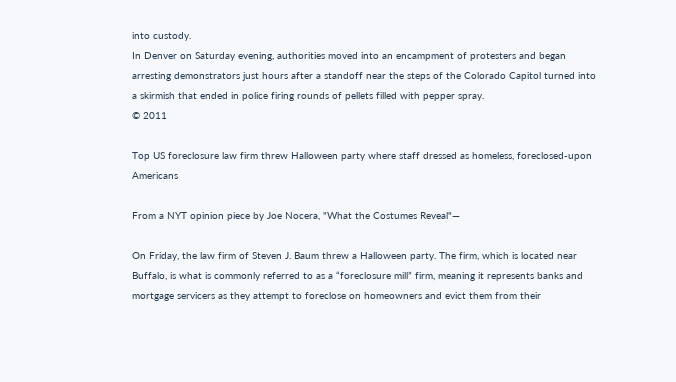into custody.
In Denver on Saturday evening, authorities moved into an encampment of protesters and began arresting demonstrators just hours after a standoff near the steps of the Colorado Capitol turned into a skirmish that ended in police firing rounds of pellets filled with pepper spray.
© 2011

Top US foreclosure law firm threw Halloween party where staff dressed as homeless, foreclosed-upon Americans

From a NYT opinion piece by Joe Nocera, "What the Costumes Reveal"—

On Friday, the law firm of Steven J. Baum threw a Halloween party. The firm, which is located near Buffalo, is what is commonly referred to as a “foreclosure mill” firm, meaning it represents banks and mortgage servicers as they attempt to foreclose on homeowners and evict them from their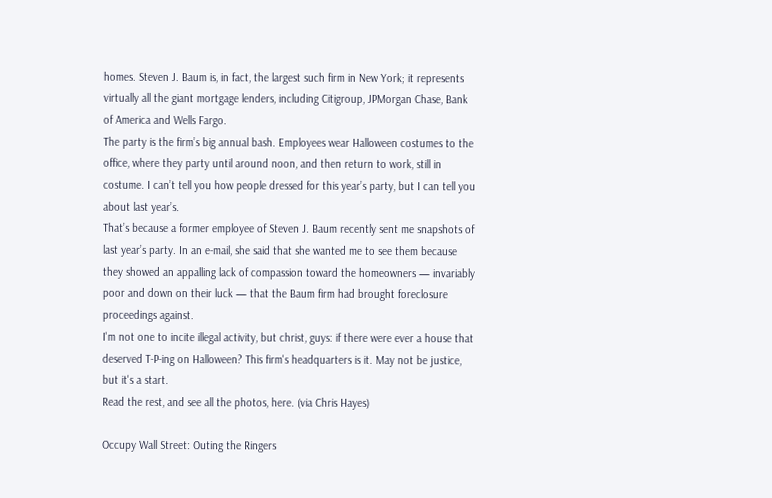homes. Steven J. Baum is, in fact, the largest such firm in New York; it represents virtually all the giant mortgage lenders, including Citigroup, JPMorgan Chase, Bank of America and Wells Fargo.
The party is the firm’s big annual bash. Employees wear Halloween costumes to the office, where they party until around noon, and then return to work, still in costume. I can’t tell you how people dressed for this year’s party, but I can tell you about last year’s.
That’s because a former employee of Steven J. Baum recently sent me snapshots of last year’s party. In an e-mail, she said that she wanted me to see them because they showed an appalling lack of compassion toward the homeowners — invariably poor and down on their luck — that the Baum firm had brought foreclosure proceedings against.
I'm not one to incite illegal activity, but christ, guys: if there were ever a house that deserved T-P-ing on Halloween? This firm's headquarters is it. May not be justice, but it's a start.
Read the rest, and see all the photos, here. (via Chris Hayes)

Occupy Wall Street: Outing the Ringers